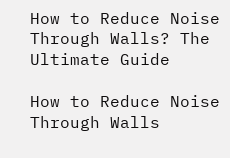How to Reduce Noise Through Walls? The Ultimate Guide

How to Reduce Noise Through Walls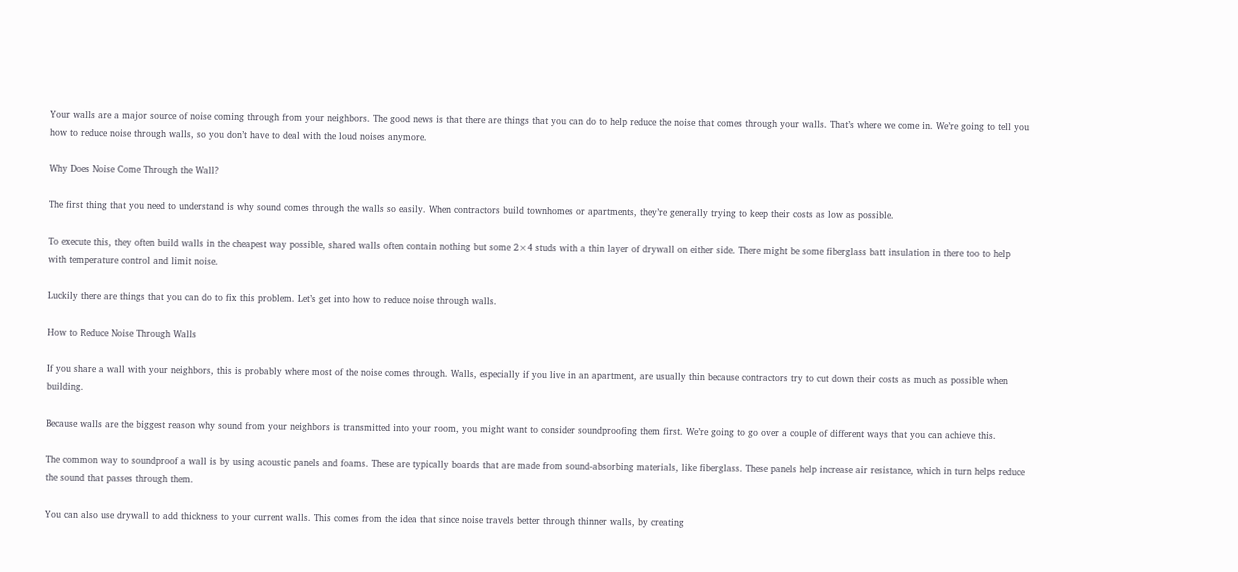Your walls are a major source of noise coming through from your neighbors. The good news is that there are things that you can do to help reduce the noise that comes through your walls. That’s where we come in. We’re going to tell you how to reduce noise through walls, so you don’t have to deal with the loud noises anymore.

Why Does Noise Come Through the Wall?

The first thing that you need to understand is why sound comes through the walls so easily. When contractors build townhomes or apartments, they’re generally trying to keep their costs as low as possible.

To execute this, they often build walls in the cheapest way possible, shared walls often contain nothing but some 2×4 studs with a thin layer of drywall on either side. There might be some fiberglass batt insulation in there too to help with temperature control and limit noise.

Luckily there are things that you can do to fix this problem. Let’s get into how to reduce noise through walls.

How to Reduce Noise Through Walls

If you share a wall with your neighbors, this is probably where most of the noise comes through. Walls, especially if you live in an apartment, are usually thin because contractors try to cut down their costs as much as possible when building.

Because walls are the biggest reason why sound from your neighbors is transmitted into your room, you might want to consider soundproofing them first. We’re going to go over a couple of different ways that you can achieve this.

The common way to soundproof a wall is by using acoustic panels and foams. These are typically boards that are made from sound-absorbing materials, like fiberglass. These panels help increase air resistance, which in turn helps reduce the sound that passes through them.

You can also use drywall to add thickness to your current walls. This comes from the idea that since noise travels better through thinner walls, by creating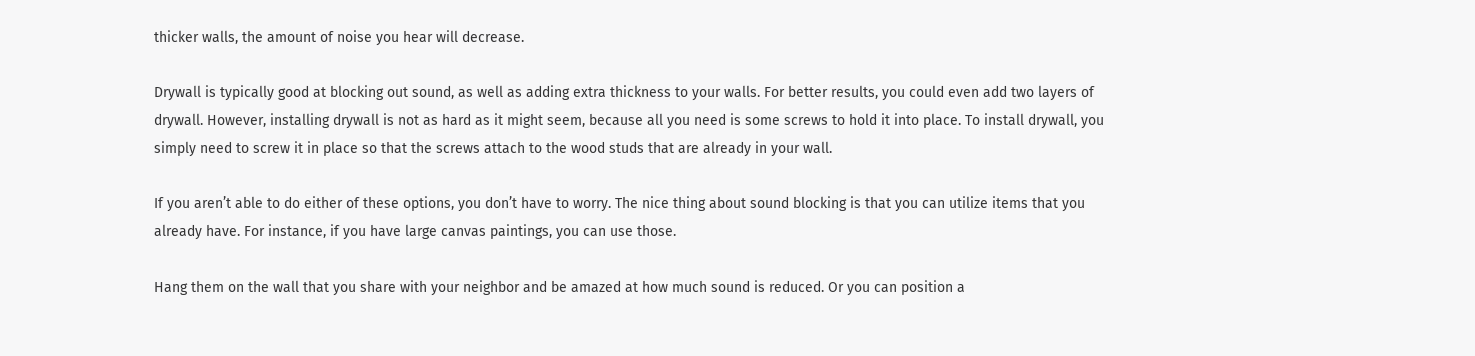thicker walls, the amount of noise you hear will decrease.

Drywall is typically good at blocking out sound, as well as adding extra thickness to your walls. For better results, you could even add two layers of drywall. However, installing drywall is not as hard as it might seem, because all you need is some screws to hold it into place. To install drywall, you simply need to screw it in place so that the screws attach to the wood studs that are already in your wall.

If you aren’t able to do either of these options, you don’t have to worry. The nice thing about sound blocking is that you can utilize items that you already have. For instance, if you have large canvas paintings, you can use those.

Hang them on the wall that you share with your neighbor and be amazed at how much sound is reduced. Or you can position a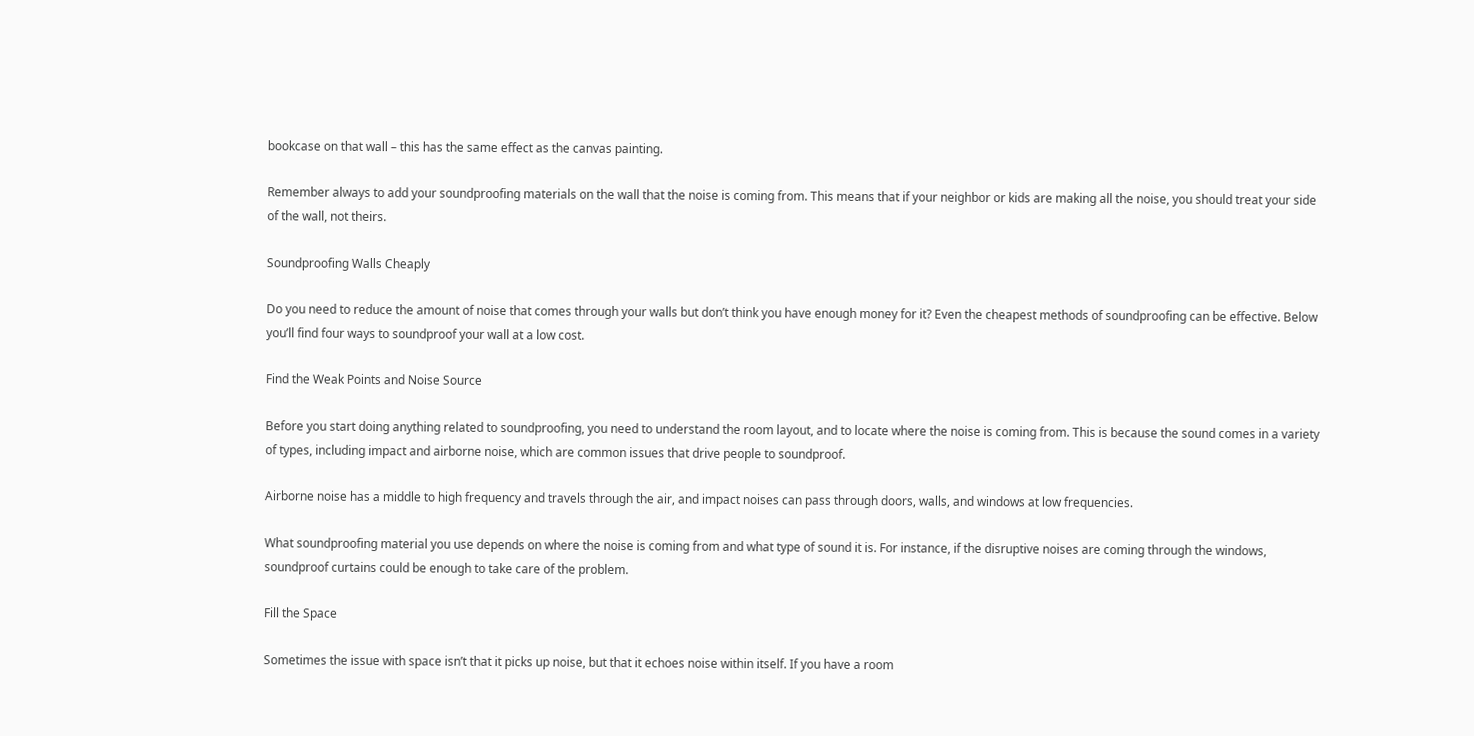bookcase on that wall – this has the same effect as the canvas painting.

Remember always to add your soundproofing materials on the wall that the noise is coming from. This means that if your neighbor or kids are making all the noise, you should treat your side of the wall, not theirs.

Soundproofing Walls Cheaply

Do you need to reduce the amount of noise that comes through your walls but don’t think you have enough money for it? Even the cheapest methods of soundproofing can be effective. Below you’ll find four ways to soundproof your wall at a low cost.

Find the Weak Points and Noise Source

Before you start doing anything related to soundproofing, you need to understand the room layout, and to locate where the noise is coming from. This is because the sound comes in a variety of types, including impact and airborne noise, which are common issues that drive people to soundproof.

Airborne noise has a middle to high frequency and travels through the air, and impact noises can pass through doors, walls, and windows at low frequencies.

What soundproofing material you use depends on where the noise is coming from and what type of sound it is. For instance, if the disruptive noises are coming through the windows, soundproof curtains could be enough to take care of the problem.

Fill the Space

Sometimes the issue with space isn’t that it picks up noise, but that it echoes noise within itself. If you have a room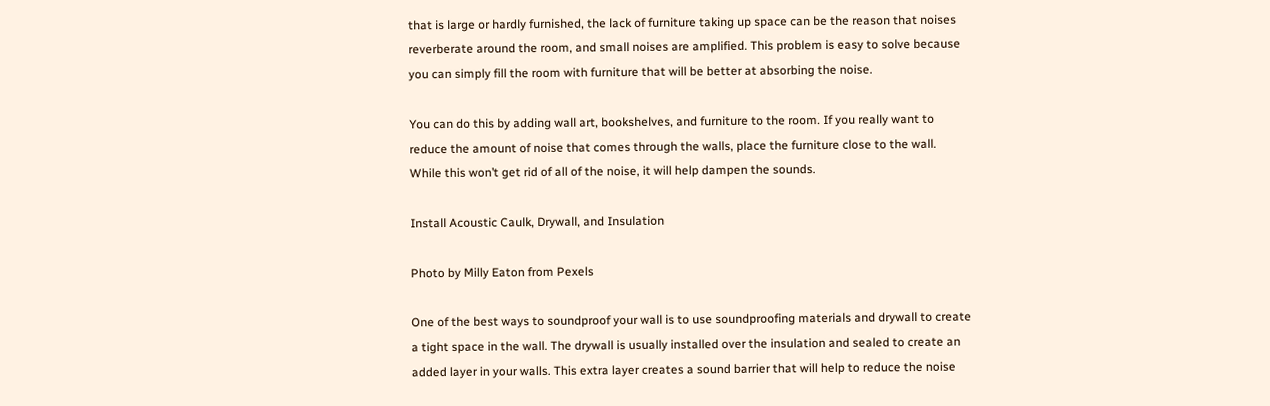that is large or hardly furnished, the lack of furniture taking up space can be the reason that noises reverberate around the room, and small noises are amplified. This problem is easy to solve because you can simply fill the room with furniture that will be better at absorbing the noise.

You can do this by adding wall art, bookshelves, and furniture to the room. If you really want to reduce the amount of noise that comes through the walls, place the furniture close to the wall. While this won’t get rid of all of the noise, it will help dampen the sounds.

Install Acoustic Caulk, Drywall, and Insulation

Photo by Milly Eaton from Pexels

One of the best ways to soundproof your wall is to use soundproofing materials and drywall to create a tight space in the wall. The drywall is usually installed over the insulation and sealed to create an added layer in your walls. This extra layer creates a sound barrier that will help to reduce the noise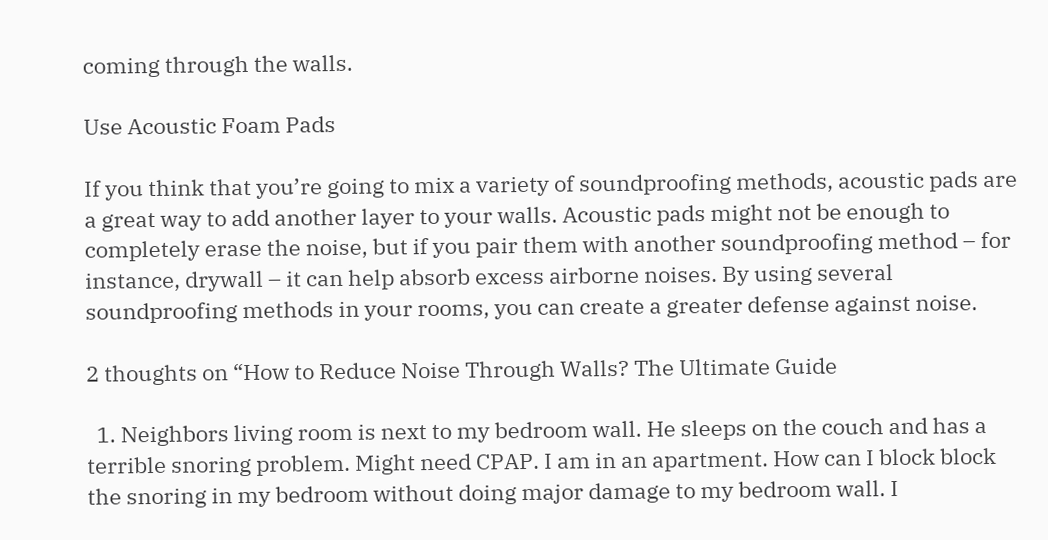coming through the walls.

Use Acoustic Foam Pads

If you think that you’re going to mix a variety of soundproofing methods, acoustic pads are a great way to add another layer to your walls. Acoustic pads might not be enough to completely erase the noise, but if you pair them with another soundproofing method – for instance, drywall – it can help absorb excess airborne noises. By using several soundproofing methods in your rooms, you can create a greater defense against noise.

2 thoughts on “How to Reduce Noise Through Walls? The Ultimate Guide

  1. Neighbors living room is next to my bedroom wall. He sleeps on the couch and has a terrible snoring problem. Might need CPAP. I am in an apartment. How can I block block the snoring in my bedroom without doing major damage to my bedroom wall. I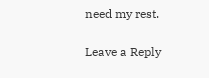need my rest.

Leave a Reply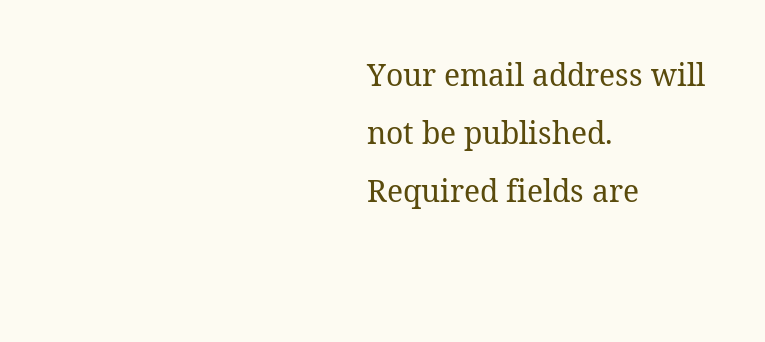Your email address will not be published. Required fields are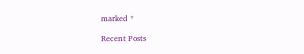marked *

Recent Posts